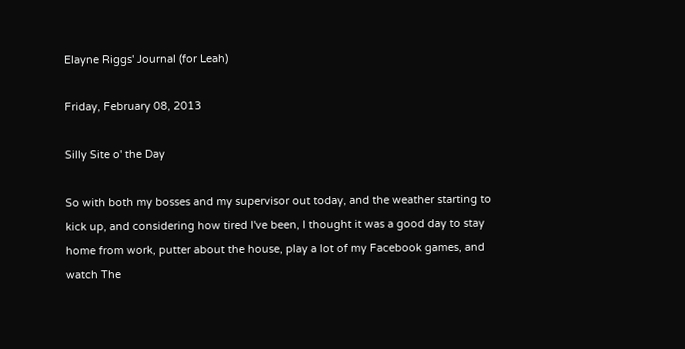Elayne Riggs' Journal (for Leah)

Friday, February 08, 2013

Silly Site o' the Day

So with both my bosses and my supervisor out today, and the weather starting to kick up, and considering how tired I've been, I thought it was a good day to stay home from work, putter about the house, play a lot of my Facebook games, and watch The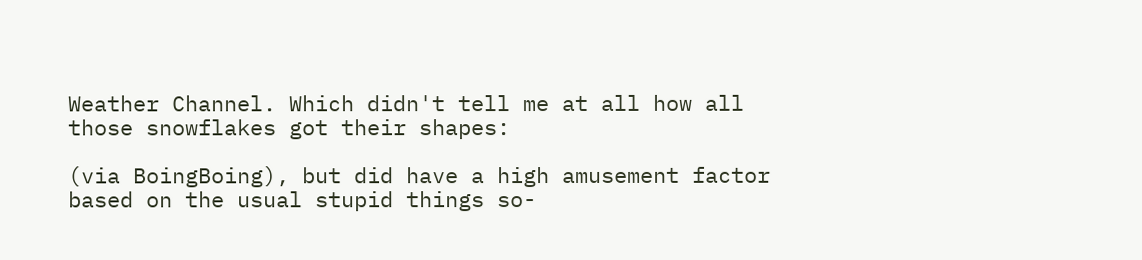Weather Channel. Which didn't tell me at all how all those snowflakes got their shapes:

(via BoingBoing), but did have a high amusement factor based on the usual stupid things so-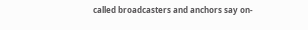called broadcasters and anchors say on-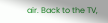air. Back to the TV,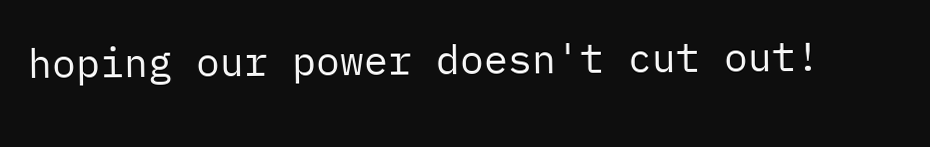hoping our power doesn't cut out!